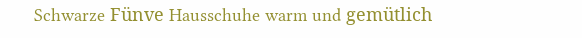Schwarze Fünve Hausschuhe warm und gemütlich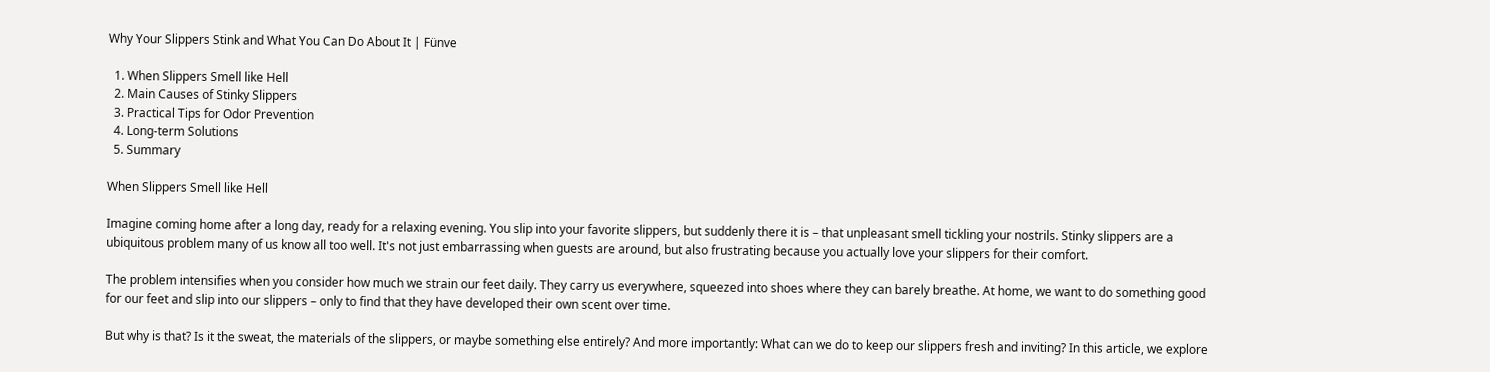Why Your Slippers Stink and What You Can Do About It | Fünve

  1. When Slippers Smell like Hell
  2. Main Causes of Stinky Slippers
  3. Practical Tips for Odor Prevention
  4. Long-term Solutions
  5. Summary

When Slippers Smell like Hell

Imagine coming home after a long day, ready for a relaxing evening. You slip into your favorite slippers, but suddenly there it is – that unpleasant smell tickling your nostrils. Stinky slippers are a ubiquitous problem many of us know all too well. It's not just embarrassing when guests are around, but also frustrating because you actually love your slippers for their comfort.

The problem intensifies when you consider how much we strain our feet daily. They carry us everywhere, squeezed into shoes where they can barely breathe. At home, we want to do something good for our feet and slip into our slippers – only to find that they have developed their own scent over time.

But why is that? Is it the sweat, the materials of the slippers, or maybe something else entirely? And more importantly: What can we do to keep our slippers fresh and inviting? In this article, we explore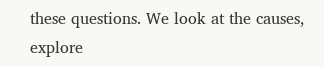these questions. We look at the causes, explore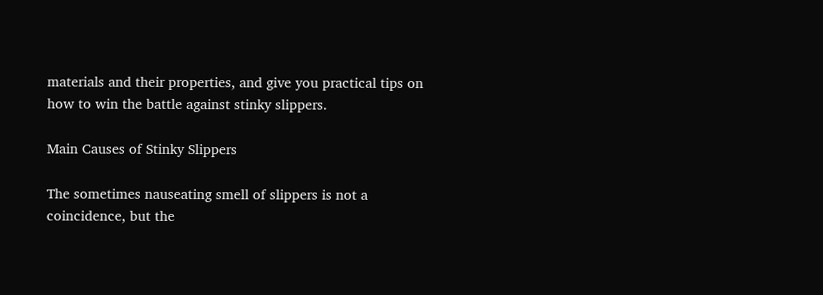materials and their properties, and give you practical tips on how to win the battle against stinky slippers.

Main Causes of Stinky Slippers

The sometimes nauseating smell of slippers is not a coincidence, but the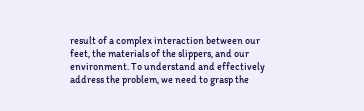result of a complex interaction between our feet, the materials of the slippers, and our environment. To understand and effectively address the problem, we need to grasp the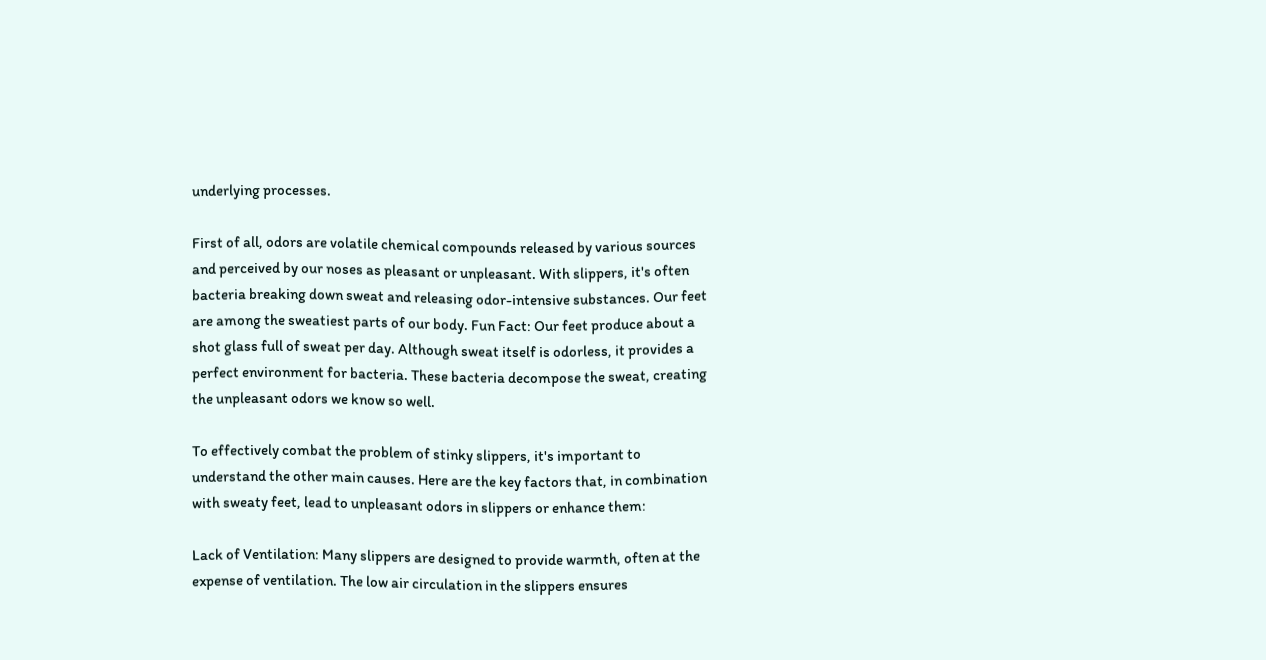underlying processes.

First of all, odors are volatile chemical compounds released by various sources and perceived by our noses as pleasant or unpleasant. With slippers, it's often bacteria breaking down sweat and releasing odor-intensive substances. Our feet are among the sweatiest parts of our body. Fun Fact: Our feet produce about a shot glass full of sweat per day. Although sweat itself is odorless, it provides a perfect environment for bacteria. These bacteria decompose the sweat, creating the unpleasant odors we know so well.

To effectively combat the problem of stinky slippers, it's important to understand the other main causes. Here are the key factors that, in combination with sweaty feet, lead to unpleasant odors in slippers or enhance them:

Lack of Ventilation: Many slippers are designed to provide warmth, often at the expense of ventilation. The low air circulation in the slippers ensures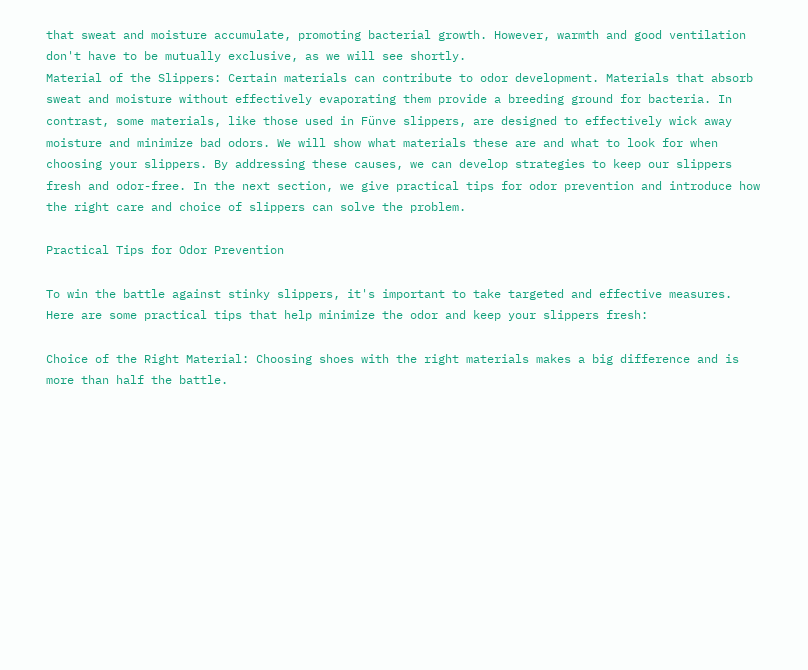that sweat and moisture accumulate, promoting bacterial growth. However, warmth and good ventilation don't have to be mutually exclusive, as we will see shortly.
Material of the Slippers: Certain materials can contribute to odor development. Materials that absorb sweat and moisture without effectively evaporating them provide a breeding ground for bacteria. In contrast, some materials, like those used in Fünve slippers, are designed to effectively wick away moisture and minimize bad odors. We will show what materials these are and what to look for when choosing your slippers. By addressing these causes, we can develop strategies to keep our slippers fresh and odor-free. In the next section, we give practical tips for odor prevention and introduce how the right care and choice of slippers can solve the problem.

Practical Tips for Odor Prevention

To win the battle against stinky slippers, it's important to take targeted and effective measures. Here are some practical tips that help minimize the odor and keep your slippers fresh:

Choice of the Right Material: Choosing shoes with the right materials makes a big difference and is more than half the battle.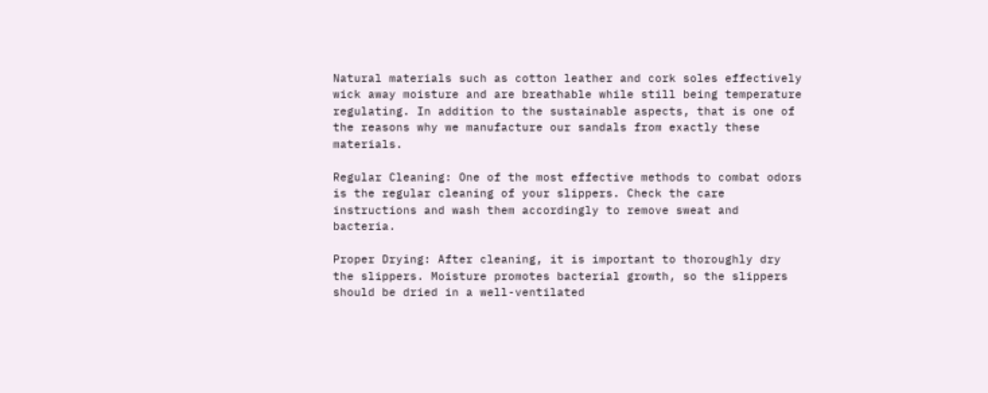Natural materials such as cotton leather and cork soles effectively wick away moisture and are breathable while still being temperature regulating. In addition to the sustainable aspects, that is one of the reasons why we manufacture our sandals from exactly these materials.

Regular Cleaning: One of the most effective methods to combat odors is the regular cleaning of your slippers. Check the care instructions and wash them accordingly to remove sweat and bacteria.

Proper Drying: After cleaning, it is important to thoroughly dry the slippers. Moisture promotes bacterial growth, so the slippers should be dried in a well-ventilated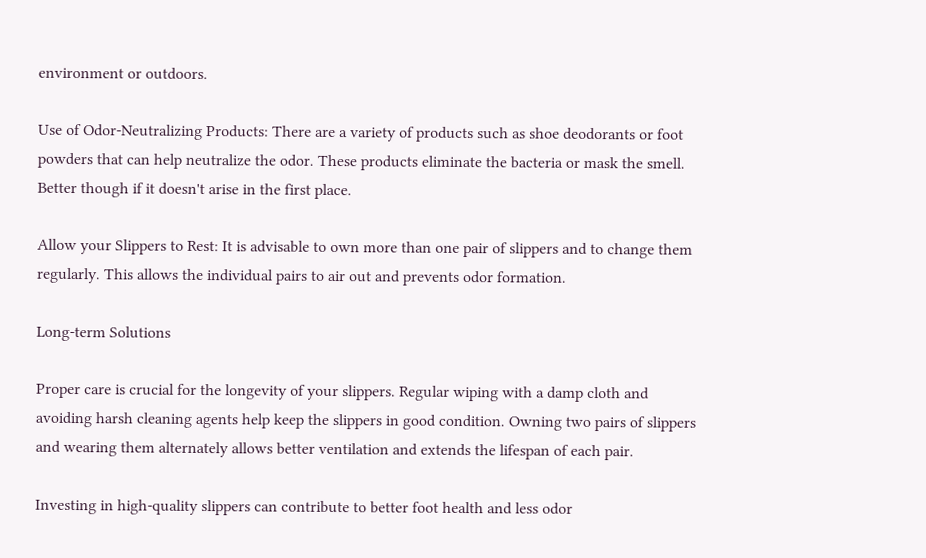environment or outdoors.

Use of Odor-Neutralizing Products: There are a variety of products such as shoe deodorants or foot powders that can help neutralize the odor. These products eliminate the bacteria or mask the smell. Better though if it doesn't arise in the first place.

Allow your Slippers to Rest: It is advisable to own more than one pair of slippers and to change them regularly. This allows the individual pairs to air out and prevents odor formation.

Long-term Solutions

Proper care is crucial for the longevity of your slippers. Regular wiping with a damp cloth and avoiding harsh cleaning agents help keep the slippers in good condition. Owning two pairs of slippers and wearing them alternately allows better ventilation and extends the lifespan of each pair.

Investing in high-quality slippers can contribute to better foot health and less odor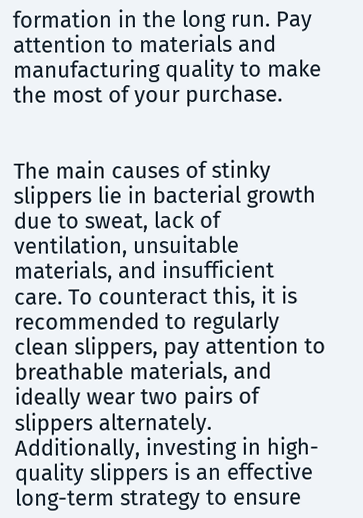formation in the long run. Pay attention to materials and manufacturing quality to make the most of your purchase.


The main causes of stinky slippers lie in bacterial growth due to sweat, lack of ventilation, unsuitable materials, and insufficient care. To counteract this, it is recommended to regularly clean slippers, pay attention to breathable materials, and ideally wear two pairs of slippers alternately. Additionally, investing in high-quality slippers is an effective long-term strategy to ensure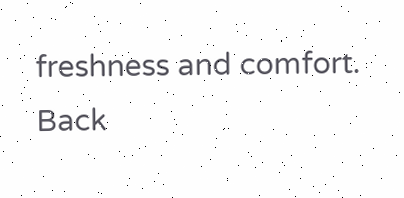freshness and comfort.
Back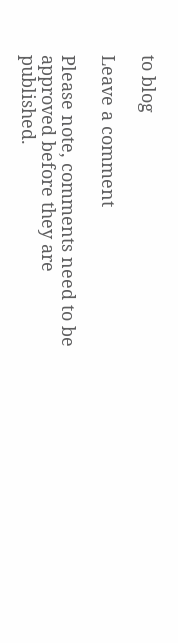to blog

Leave a comment

Please note, comments need to be approved before they are published.